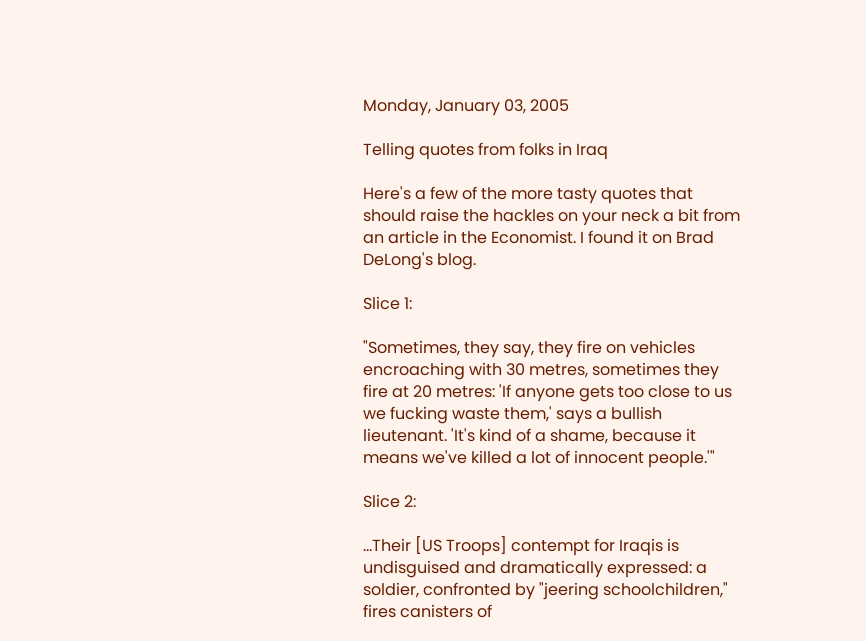Monday, January 03, 2005

Telling quotes from folks in Iraq

Here's a few of the more tasty quotes that should raise the hackles on your neck a bit from an article in the Economist. I found it on Brad DeLong's blog.

Slice 1:

"Sometimes, they say, they fire on vehicles encroaching with 30 metres, sometimes they fire at 20 metres: 'If anyone gets too close to us we fucking waste them,' says a bullish lieutenant. 'It's kind of a shame, because it means we've killed a lot of innocent people.'"

Slice 2:

...Their [US Troops] contempt for Iraqis is undisguised and dramatically expressed: a soldier, confronted by "jeering schoolchildren," fires canisters of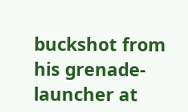buckshot from his grenade-launcher at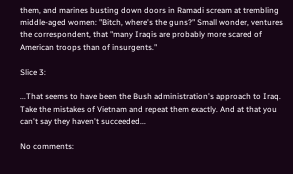them, and marines busting down doors in Ramadi scream at trembling middle-aged women: "Bitch, where's the guns?" Small wonder, ventures the correspondent, that "many Iraqis are probably more scared of American troops than of insurgents."

Slice 3:

...That seems to have been the Bush administration's approach to Iraq. Take the mistakes of Vietnam and repeat them exactly. And at that you can't say they haven't succeeded...

No comments: